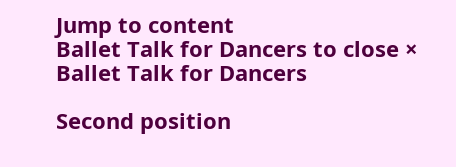Jump to content
Ballet Talk for Dancers to close ×
Ballet Talk for Dancers

Second position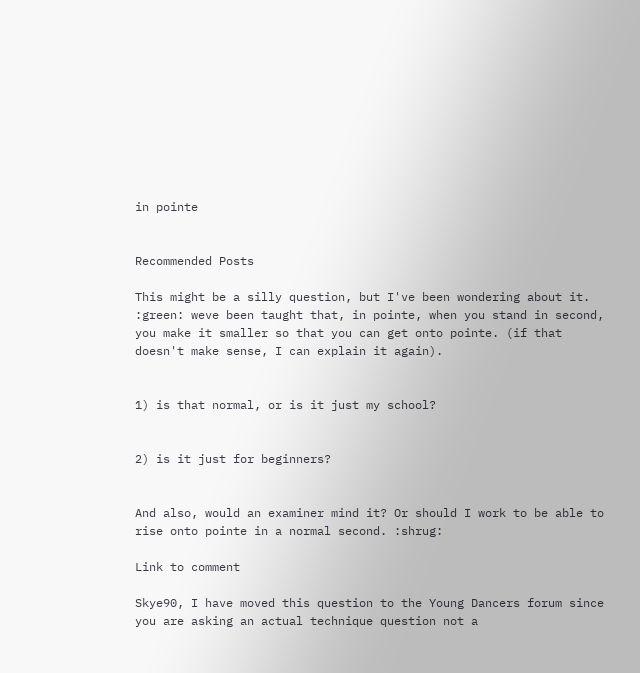in pointe


Recommended Posts

This might be a silly question, but I've been wondering about it. :green: weve been taught that, in pointe, when you stand in second, you make it smaller so that you can get onto pointe. (if that doesn't make sense, I can explain it again).


1) is that normal, or is it just my school?


2) is it just for beginners?


And also, would an examiner mind it? Or should I work to be able to rise onto pointe in a normal second. :shrug:

Link to comment

Skye90, I have moved this question to the Young Dancers forum since you are asking an actual technique question not a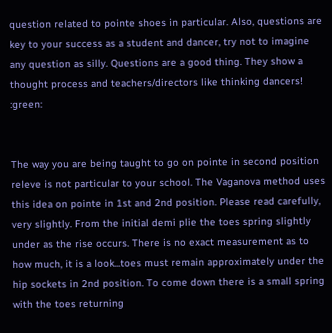question related to pointe shoes in particular. Also, questions are key to your success as a student and dancer, try not to imagine any question as silly. Questions are a good thing. They show a thought process and teachers/directors like thinking dancers! :green:


The way you are being taught to go on pointe in second position releve is not particular to your school. The Vaganova method uses this idea on pointe in 1st and 2nd position. Please read carefully, very slightly. From the initial demi plie the toes spring slightly under as the rise occurs. There is no exact measurement as to how much, it is a look...toes must remain approximately under the hip sockets in 2nd position. To come down there is a small spring with the toes returning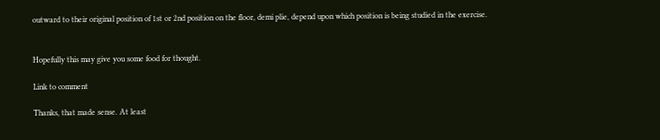outward to their original position of 1st or 2nd position on the floor, demi plie, depend upon which position is being studied in the exercise.


Hopefully this may give you some food for thought.

Link to comment

Thanks, that made sense. At least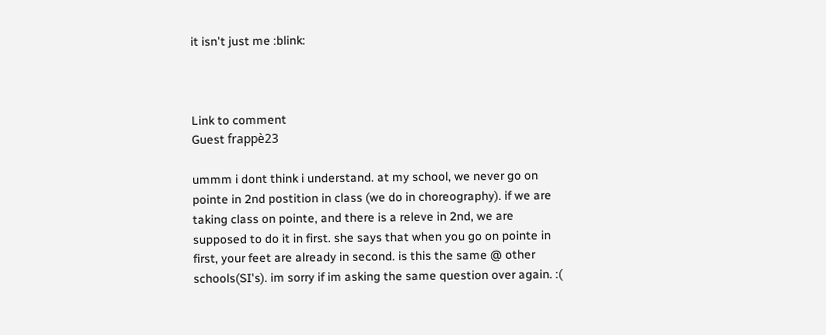it isn't just me :blink:



Link to comment
Guest frappè23

ummm i dont think i understand. at my school, we never go on pointe in 2nd postition in class (we do in choreography). if we are taking class on pointe, and there is a releve in 2nd, we are supposed to do it in first. she says that when you go on pointe in first, your feet are already in second. is this the same @ other schools(SI's). im sorry if im asking the same question over again. :(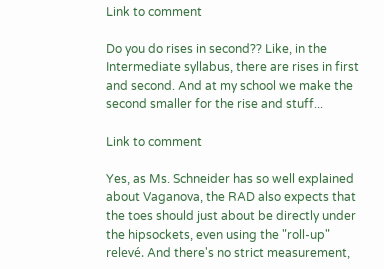Link to comment

Do you do rises in second?? Like, in the Intermediate syllabus, there are rises in first and second. And at my school we make the second smaller for the rise and stuff...

Link to comment

Yes, as Ms. Schneider has so well explained about Vaganova, the RAD also expects that the toes should just about be directly under the hipsockets, even using the "roll-up" relevé. And there's no strict measurement,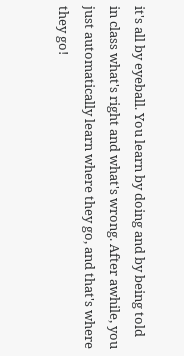it's all by eyeball. You learn by doing and by being told in class what's right and what's wrong. After awhile, you just automatically learn where they go, and that's where they go!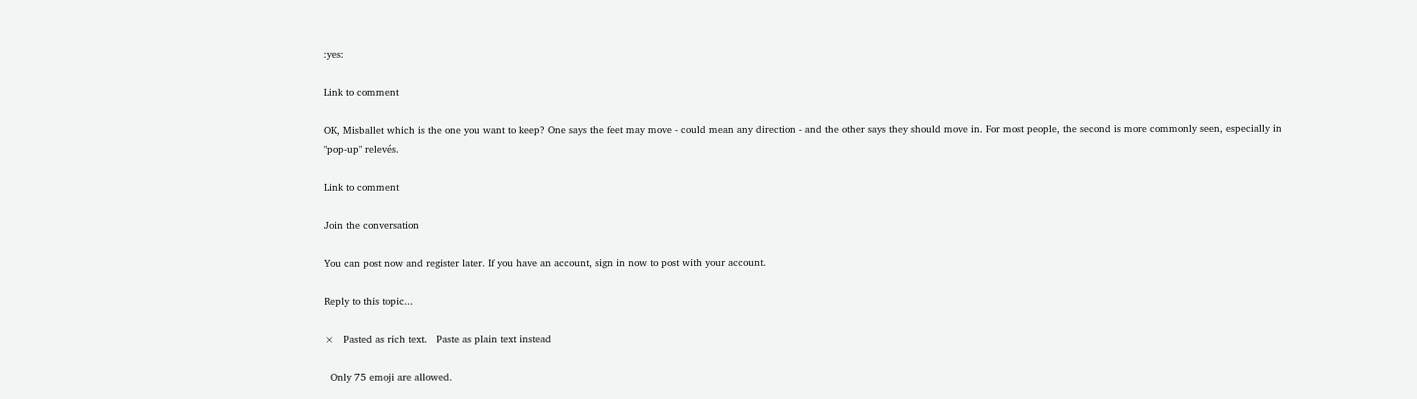:yes:

Link to comment

OK, Misballet which is the one you want to keep? One says the feet may move - could mean any direction - and the other says they should move in. For most people, the second is more commonly seen, especially in "pop-up" relevés.

Link to comment

Join the conversation

You can post now and register later. If you have an account, sign in now to post with your account.

Reply to this topic...

×   Pasted as rich text.   Paste as plain text instead

  Only 75 emoji are allowed.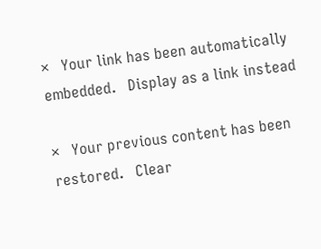×   Your link has been automatically embedded.   Display as a link instead

×   Your previous content has been restored.   Clear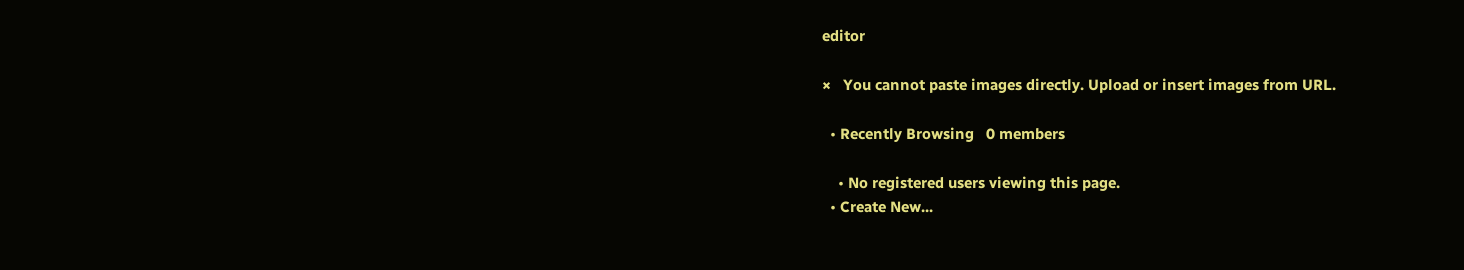editor

×   You cannot paste images directly. Upload or insert images from URL.

  • Recently Browsing   0 members

    • No registered users viewing this page.
  • Create New...